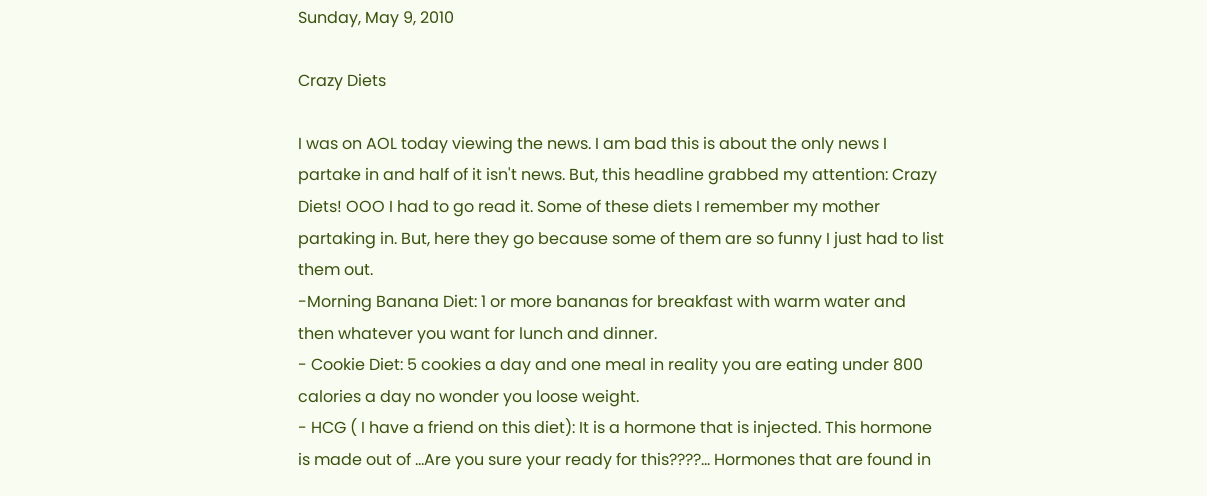Sunday, May 9, 2010

Crazy Diets

I was on AOL today viewing the news. I am bad this is about the only news I partake in and half of it isn't news. But, this headline grabbed my attention: Crazy Diets! OOO I had to go read it. Some of these diets I remember my mother partaking in. But, here they go because some of them are so funny I just had to list them out.
-Morning Banana Diet: 1 or more bananas for breakfast with warm water and then whatever you want for lunch and dinner.
- Cookie Diet: 5 cookies a day and one meal in reality you are eating under 800 calories a day no wonder you loose weight.
- HCG ( I have a friend on this diet): It is a hormone that is injected. This hormone is made out of ...Are you sure your ready for this????... Hormones that are found in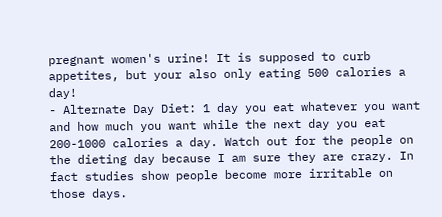pregnant women's urine! It is supposed to curb appetites, but your also only eating 500 calories a day!
- Alternate Day Diet: 1 day you eat whatever you want and how much you want while the next day you eat 200-1000 calories a day. Watch out for the people on the dieting day because I am sure they are crazy. In fact studies show people become more irritable on those days.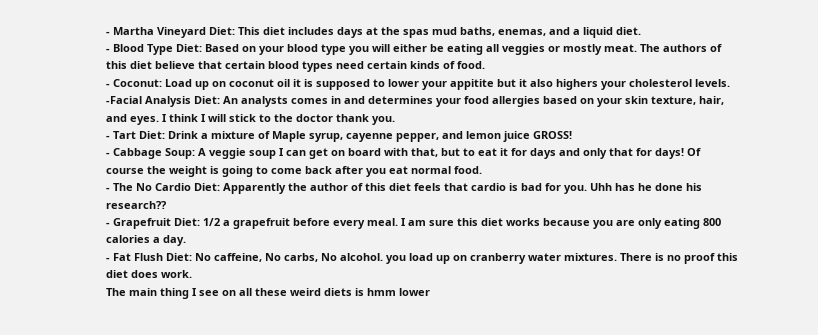- Martha Vineyard Diet: This diet includes days at the spas mud baths, enemas, and a liquid diet.
- Blood Type Diet: Based on your blood type you will either be eating all veggies or mostly meat. The authors of this diet believe that certain blood types need certain kinds of food.
- Coconut: Load up on coconut oil it is supposed to lower your appitite but it also highers your cholesterol levels.
-Facial Analysis Diet: An analysts comes in and determines your food allergies based on your skin texture, hair, and eyes. I think I will stick to the doctor thank you.
- Tart Diet: Drink a mixture of Maple syrup, cayenne pepper, and lemon juice GROSS!
- Cabbage Soup: A veggie soup I can get on board with that, but to eat it for days and only that for days! Of course the weight is going to come back after you eat normal food.
- The No Cardio Diet: Apparently the author of this diet feels that cardio is bad for you. Uhh has he done his research??
- Grapefruit Diet: 1/2 a grapefruit before every meal. I am sure this diet works because you are only eating 800 calories a day.
- Fat Flush Diet: No caffeine, No carbs, No alcohol. you load up on cranberry water mixtures. There is no proof this diet does work.
The main thing I see on all these weird diets is hmm lower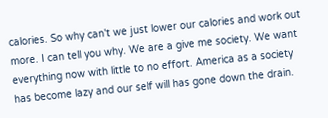calories. So why can't we just lower our calories and work out more. I can tell you why. We are a give me society. We want everything now with little to no effort. America as a society has become lazy and our self will has gone down the drain.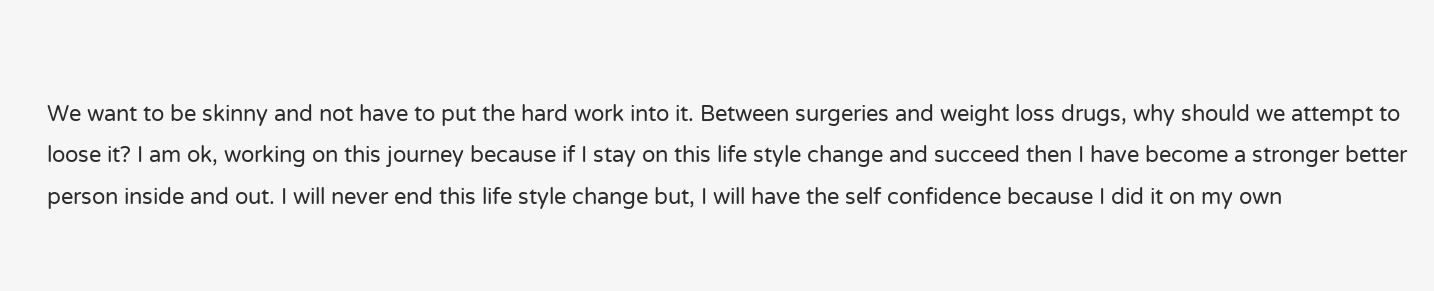We want to be skinny and not have to put the hard work into it. Between surgeries and weight loss drugs, why should we attempt to loose it? I am ok, working on this journey because if I stay on this life style change and succeed then I have become a stronger better person inside and out. I will never end this life style change but, I will have the self confidence because I did it on my own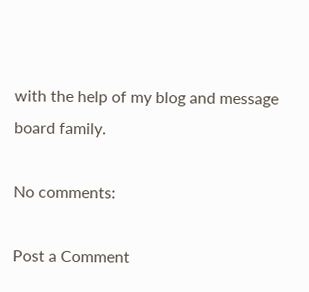with the help of my blog and message board family.

No comments:

Post a Comment